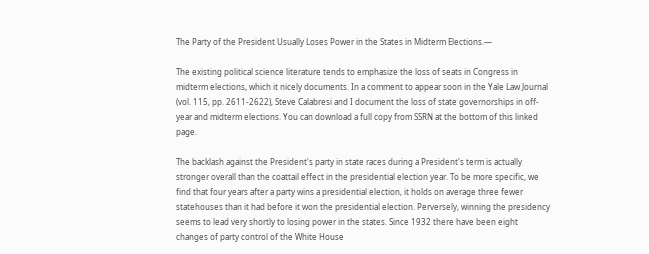The Party of the President Usually Loses Power in the States in Midterm Elections.—

The existing political science literature tends to emphasize the loss of seats in Congress in midterm elections, which it nicely documents. In a comment to appear soon in the Yale Law Journal (vol. 115, pp. 2611-2622), Steve Calabresi and I document the loss of state governorships in off-year and midterm elections. You can download a full copy from SSRN at the bottom of this linked page.

The backlash against the President's party in state races during a President's term is actually stronger overall than the coattail effect in the presidential election year. To be more specific, we find that four years after a party wins a presidential election, it holds on average three fewer statehouses than it had before it won the presidential election. Perversely, winning the presidency seems to lead very shortly to losing power in the states. Since 1932 there have been eight changes of party control of the White House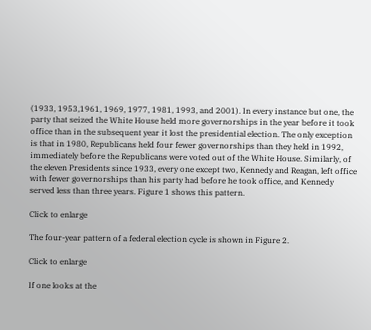(1933, 1953,1961, 1969, 1977, 1981, 1993, and 2001). In every instance but one, the party that seized the White House held more governorships in the year before it took office than in the subsequent year it lost the presidential election. The only exception is that in 1980, Republicans held four fewer governorships than they held in 1992, immediately before the Republicans were voted out of the White House. Similarly, of the eleven Presidents since 1933, every one except two, Kennedy and Reagan, left office with fewer governorships than his party had before he took office, and Kennedy served less than three years. Figure 1 shows this pattern.

Click to enlarge

The four-year pattern of a federal election cycle is shown in Figure 2.

Click to enlarge

If one looks at the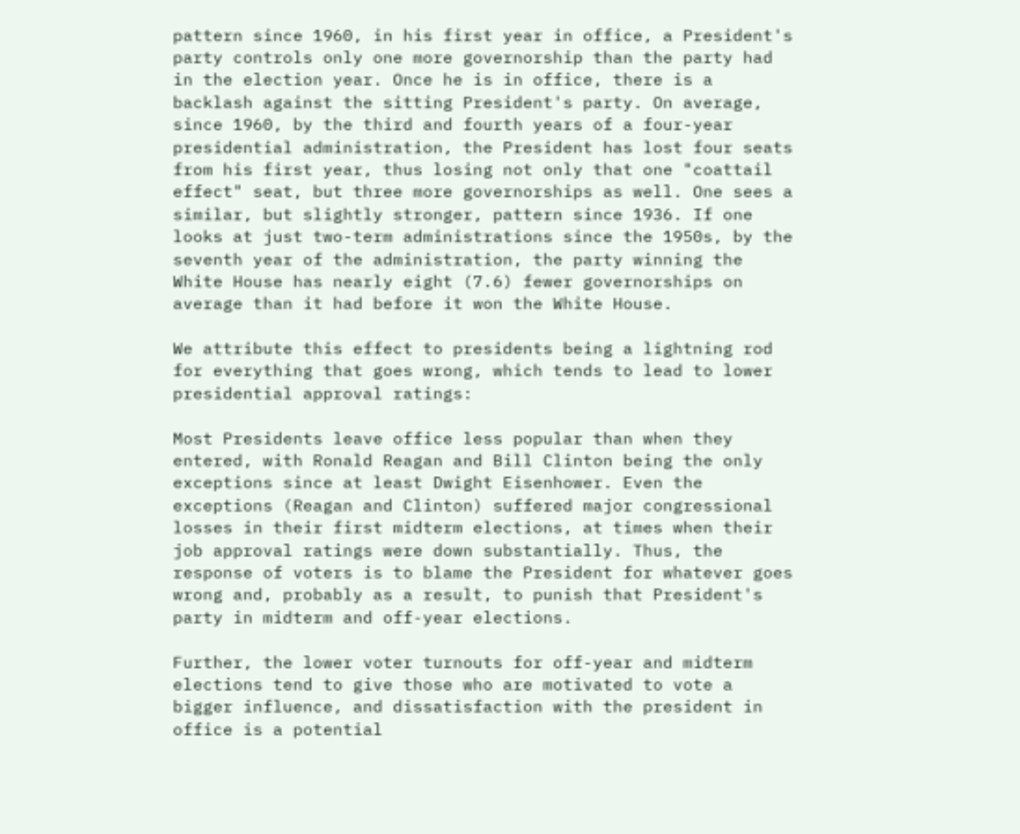pattern since 1960, in his first year in office, a President's party controls only one more governorship than the party had in the election year. Once he is in office, there is a backlash against the sitting President's party. On average, since 1960, by the third and fourth years of a four-year presidential administration, the President has lost four seats from his first year, thus losing not only that one "coattail effect" seat, but three more governorships as well. One sees a similar, but slightly stronger, pattern since 1936. If one looks at just two-term administrations since the 1950s, by the seventh year of the administration, the party winning the White House has nearly eight (7.6) fewer governorships on average than it had before it won the White House.

We attribute this effect to presidents being a lightning rod for everything that goes wrong, which tends to lead to lower presidential approval ratings:

Most Presidents leave office less popular than when they entered, with Ronald Reagan and Bill Clinton being the only exceptions since at least Dwight Eisenhower. Even the exceptions (Reagan and Clinton) suffered major congressional losses in their first midterm elections, at times when their job approval ratings were down substantially. Thus, the response of voters is to blame the President for whatever goes wrong and, probably as a result, to punish that President's party in midterm and off-year elections.

Further, the lower voter turnouts for off-year and midterm elections tend to give those who are motivated to vote a bigger influence, and dissatisfaction with the president in office is a potential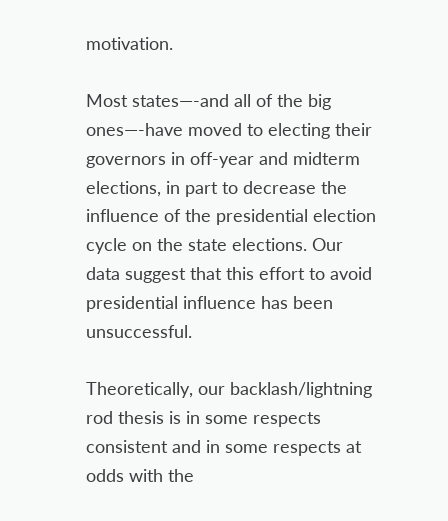motivation.

Most states—-and all of the big ones—-have moved to electing their governors in off-year and midterm elections, in part to decrease the influence of the presidential election cycle on the state elections. Our data suggest that this effort to avoid presidential influence has been unsuccessful.

Theoretically, our backlash/lightning rod thesis is in some respects consistent and in some respects at odds with the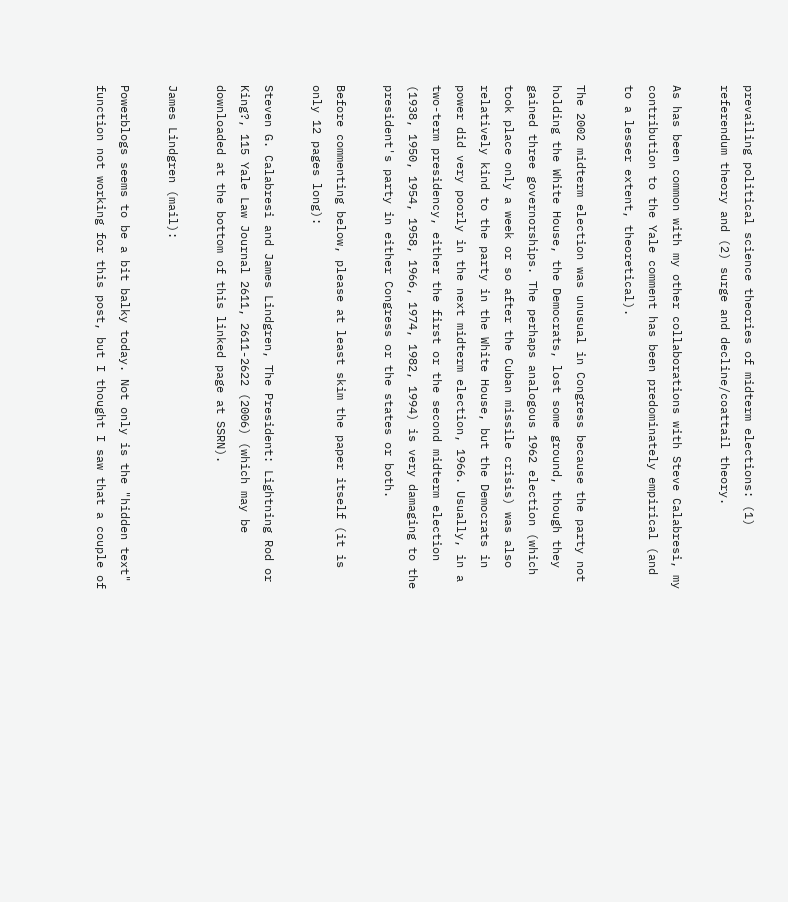prevailing political science theories of midterm elections: (1) referendum theory and (2) surge and decline/coattail theory.

As has been common with my other collaborations with Steve Calabresi, my contribution to the Yale comment has been predominately empirical (and to a lesser extent, theoretical).

The 2002 midterm election was unusual in Congress because the party not holding the White House, the Democrats, lost some ground, though they gained three governorships. The perhaps analogous 1962 election (which took place only a week or so after the Cuban missile crisis) was also relatively kind to the party in the White House, but the Democrats in power did very poorly in the next midterm election, 1966. Usually, in a two-term presidency, either the first or the second midterm election (1938, 1950, 1954, 1958, 1966, 1974, 1982, 1994) is very damaging to the president's party in either Congress or the states or both.

Before commenting below, please at least skim the paper itself (it is only 12 pages long):

Steven G. Calabresi and James Lindgren, The President: Lightning Rod or King?, 115 Yale Law Journal 2611, 2611-2622 (2006) (which may be downloaded at the bottom of this linked page at SSRN).

James Lindgren (mail):

Powerblogs seems to be a bit balky today. Not only is the "hidden text" function not working for this post, but I thought I saw that a couple of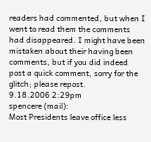readers had commented, but when I went to read them the comments had disappeared. I might have been mistaken about their having been comments, but if you did indeed post a quick comment, sorry for the glitch; please repost.
9.18.2006 2:29pm
spencere (mail):
Most Presidents leave office less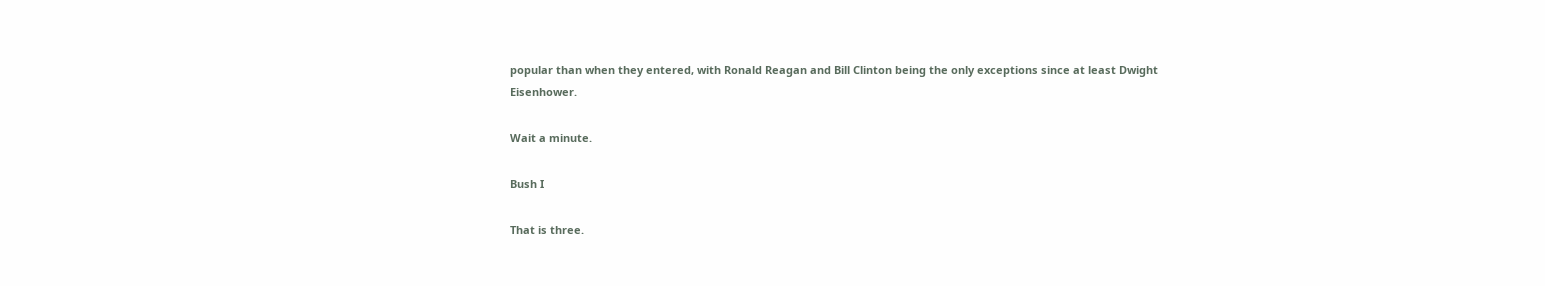popular than when they entered, with Ronald Reagan and Bill Clinton being the only exceptions since at least Dwight Eisenhower.

Wait a minute.

Bush I

That is three.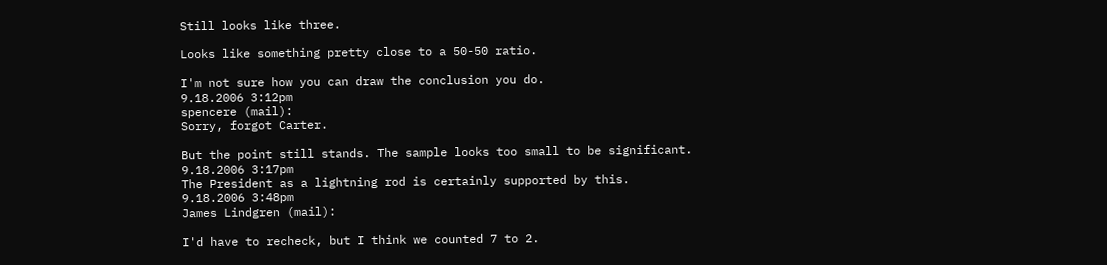Still looks like three.

Looks like something pretty close to a 50-50 ratio.

I'm not sure how you can draw the conclusion you do.
9.18.2006 3:12pm
spencere (mail):
Sorry, forgot Carter.

But the point still stands. The sample looks too small to be significant.
9.18.2006 3:17pm
The President as a lightning rod is certainly supported by this.
9.18.2006 3:48pm
James Lindgren (mail):

I'd have to recheck, but I think we counted 7 to 2.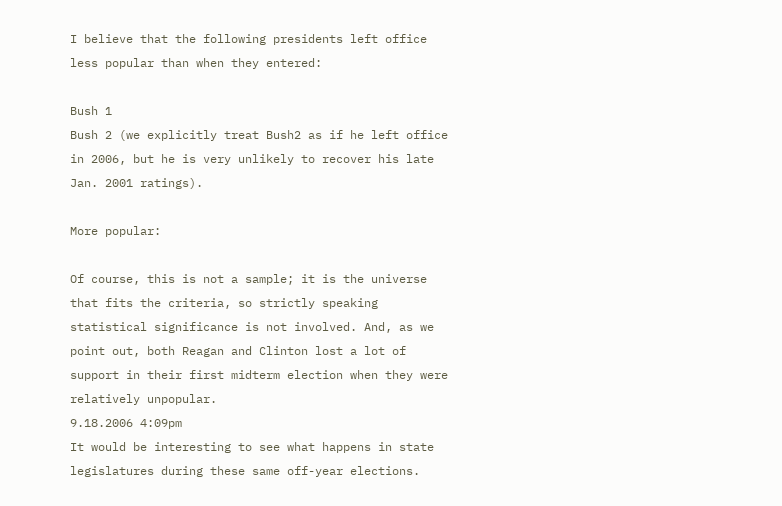I believe that the following presidents left office less popular than when they entered:

Bush 1
Bush 2 (we explicitly treat Bush2 as if he left office in 2006, but he is very unlikely to recover his late Jan. 2001 ratings).

More popular:

Of course, this is not a sample; it is the universe that fits the criteria, so strictly speaking statistical significance is not involved. And, as we point out, both Reagan and Clinton lost a lot of support in their first midterm election when they were relatively unpopular.
9.18.2006 4:09pm
It would be interesting to see what happens in state legislatures during these same off-year elections.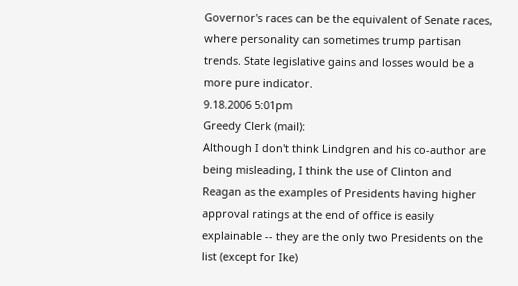Governor's races can be the equivalent of Senate races, where personality can sometimes trump partisan trends. State legislative gains and losses would be a more pure indicator.
9.18.2006 5:01pm
Greedy Clerk (mail):
Although I don't think Lindgren and his co-author are being misleading, I think the use of Clinton and Reagan as the examples of Presidents having higher approval ratings at the end of office is easily explainable -- they are the only two Presidents on the list (except for Ike)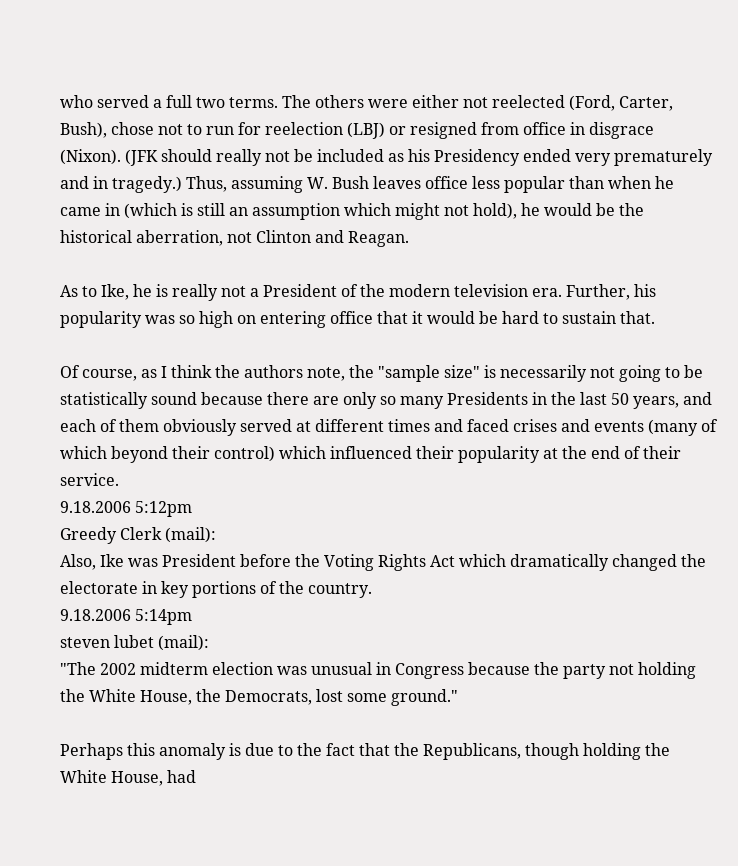who served a full two terms. The others were either not reelected (Ford, Carter, Bush), chose not to run for reelection (LBJ) or resigned from office in disgrace (Nixon). (JFK should really not be included as his Presidency ended very prematurely and in tragedy.) Thus, assuming W. Bush leaves office less popular than when he came in (which is still an assumption which might not hold), he would be the historical aberration, not Clinton and Reagan.

As to Ike, he is really not a President of the modern television era. Further, his popularity was so high on entering office that it would be hard to sustain that.

Of course, as I think the authors note, the "sample size" is necessarily not going to be statistically sound because there are only so many Presidents in the last 50 years, and each of them obviously served at different times and faced crises and events (many of which beyond their control) which influenced their popularity at the end of their service.
9.18.2006 5:12pm
Greedy Clerk (mail):
Also, Ike was President before the Voting Rights Act which dramatically changed the electorate in key portions of the country.
9.18.2006 5:14pm
steven lubet (mail):
"The 2002 midterm election was unusual in Congress because the party not holding the White House, the Democrats, lost some ground."

Perhaps this anomaly is due to the fact that the Republicans, though holding the White House, had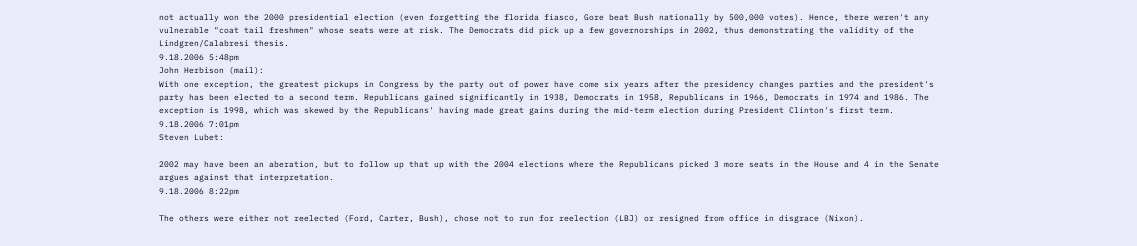not actually won the 2000 presidential election (even forgetting the florida fiasco, Gore beat Bush nationally by 500,000 votes). Hence, there weren't any vulnerable "coat tail freshmen" whose seats were at risk. The Democrats did pick up a few governorships in 2002, thus demonstrating the validity of the Lindgren/Calabresi thesis.
9.18.2006 5:48pm
John Herbison (mail):
With one exception, the greatest pickups in Congress by the party out of power have come six years after the presidency changes parties and the president's party has been elected to a second term. Republicans gained significantly in 1938, Democrats in 1958, Republicans in 1966, Democrats in 1974 and 1986. The exception is 1998, which was skewed by the Republicans' having made great gains during the mid-term election during President Clinton's first term.
9.18.2006 7:01pm
Steven Lubet:

2002 may have been an aberation, but to follow up that up with the 2004 elections where the Republicans picked 3 more seats in the House and 4 in the Senate argues against that interpretation.
9.18.2006 8:22pm

The others were either not reelected (Ford, Carter, Bush), chose not to run for reelection (LBJ) or resigned from office in disgrace (Nixon).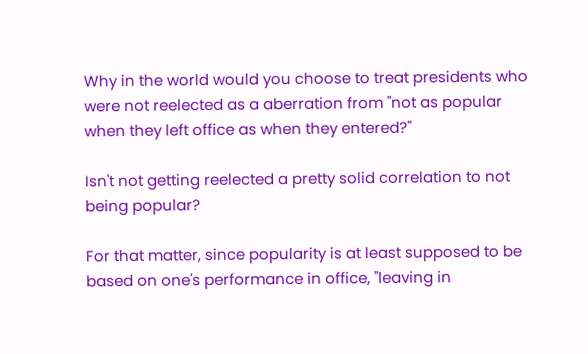Why in the world would you choose to treat presidents who were not reelected as a aberration from "not as popular when they left office as when they entered?"

Isn't not getting reelected a pretty solid correlation to not being popular?

For that matter, since popularity is at least supposed to be based on one's performance in office, "leaving in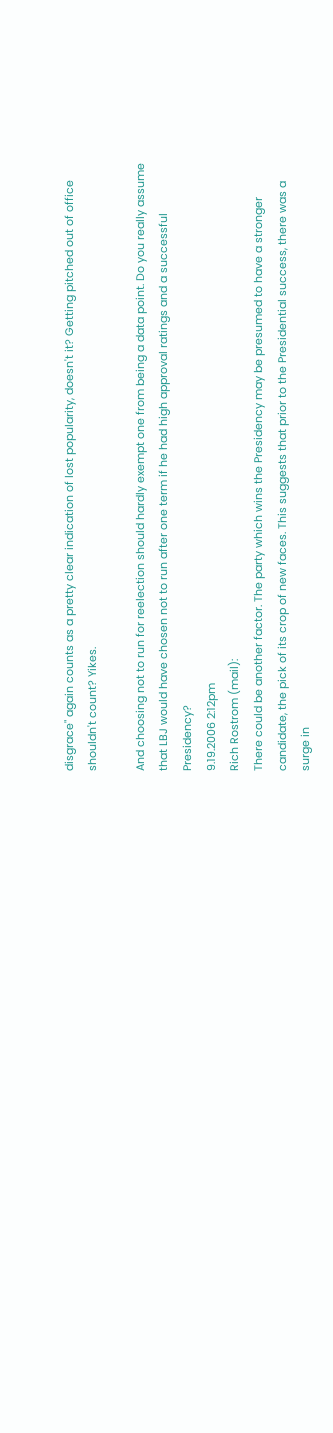disgrace" again counts as a pretty clear indication of lost popularity, doesn't it? Getting pitched out of office shouldn't count? Yikes.

And choosing not to run for reelection should hardly exempt one from being a data point. Do you really assume that LBJ would have chosen not to run after one term if he had high approval ratings and a successful Presidency?
9.19.2006 2:12pm
Rich Rostrom (mail):
There could be another factor. The party which wins the Presidency may be presumed to have a stronger candidate, the pick of its crop of new faces. This suggests that prior to the Presidential success, there was a surge in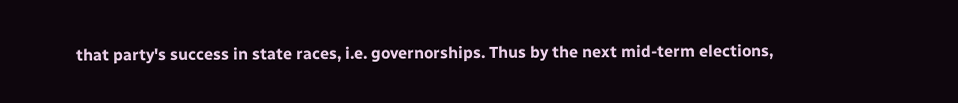that party's success in state races, i.e. governorships. Thus by the next mid-term elections,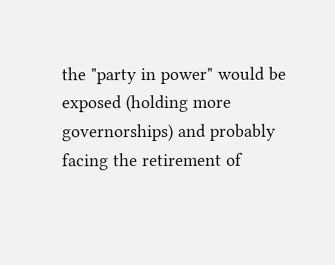the "party in power" would be exposed (holding more governorships) and probably facing the retirement of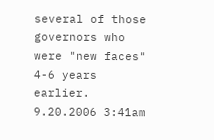several of those governors who were "new faces" 4-6 years earlier.
9.20.2006 3:41am